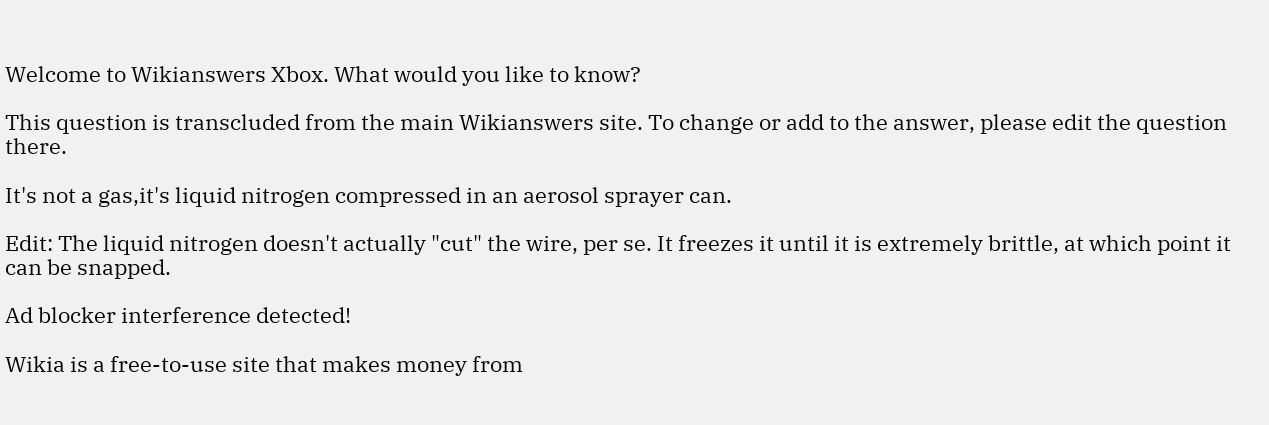Welcome to Wikianswers Xbox. What would you like to know?

This question is transcluded from the main Wikianswers site. To change or add to the answer, please edit the question there.

It's not a gas,it's liquid nitrogen compressed in an aerosol sprayer can.

Edit: The liquid nitrogen doesn't actually "cut" the wire, per se. It freezes it until it is extremely brittle, at which point it can be snapped.

Ad blocker interference detected!

Wikia is a free-to-use site that makes money from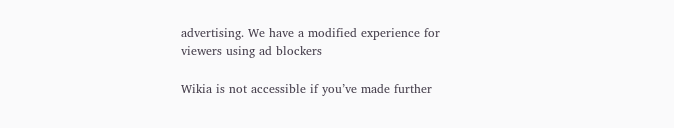advertising. We have a modified experience for viewers using ad blockers

Wikia is not accessible if you’ve made further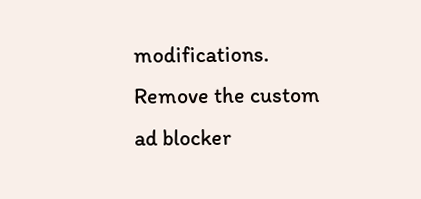modifications. Remove the custom ad blocker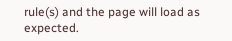rule(s) and the page will load as expected.